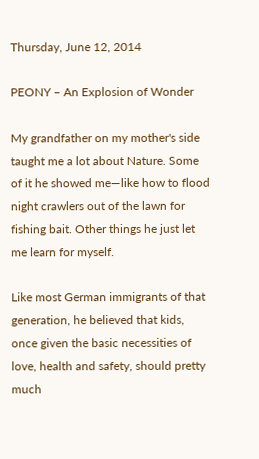Thursday, June 12, 2014

PEONY – An Explosion of Wonder

My grandfather on my mother's side taught me a lot about Nature. Some of it he showed me—like how to flood night crawlers out of the lawn for fishing bait. Other things he just let me learn for myself.

Like most German immigrants of that generation, he believed that kids, once given the basic necessities of love, health and safety, should pretty much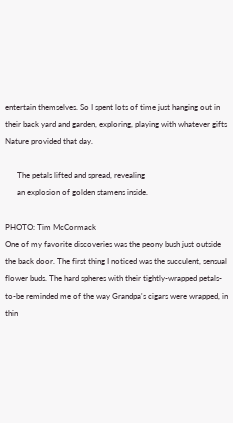entertain themselves. So I spent lots of time just hanging out in their back yard and garden, exploring, playing with whatever gifts Nature provided that day.

      The petals lifted and spread, revealing
      an explosion of golden stamens inside.

PHOTO: Tim McCormack
One of my favorite discoveries was the peony bush just outside the back door. The first thing I noticed was the succulent, sensual flower buds. The hard spheres with their tightly-wrapped petals-to-be reminded me of the way Grandpa's cigars were wrapped, in thin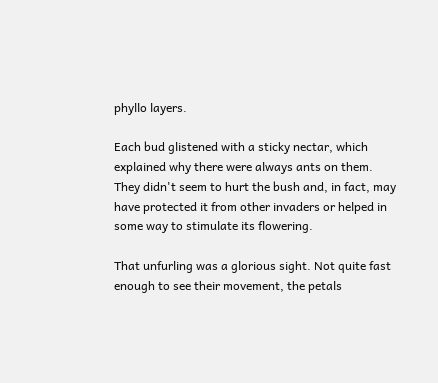phyllo layers.

Each bud glistened with a sticky nectar, which explained why there were always ants on them. They didn't seem to hurt the bush and, in fact, may have protected it from other invaders or helped in some way to stimulate its flowering.

That unfurling was a glorious sight. Not quite fast enough to see their movement, the petals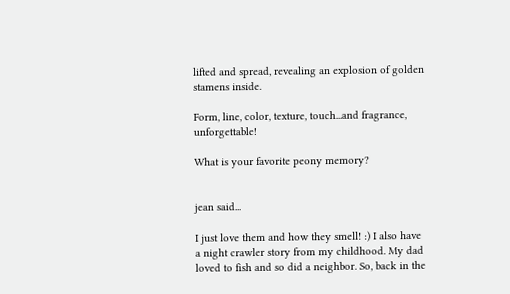lifted and spread, revealing an explosion of golden stamens inside.

Form, line, color, texture, touch...and fragrance, unforgettable!

What is your favorite peony memory?


jean said...

I just love them and how they smell! :) I also have a night crawler story from my childhood. My dad loved to fish and so did a neighbor. So, back in the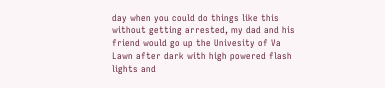day when you could do things like this without getting arrested, my dad and his friend would go up the Univesity of Va Lawn after dark with high powered flash lights and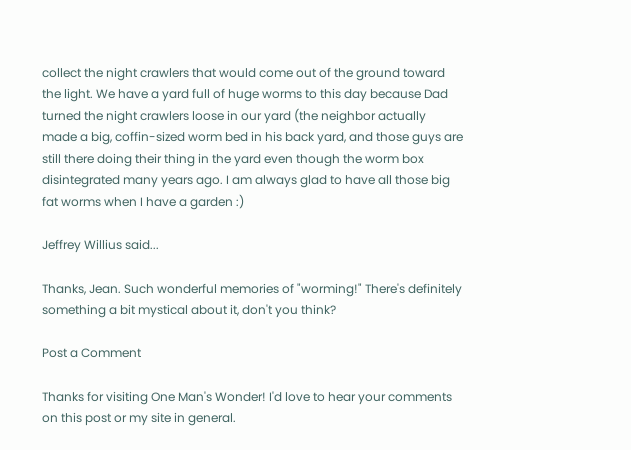collect the night crawlers that would come out of the ground toward the light. We have a yard full of huge worms to this day because Dad turned the night crawlers loose in our yard (the neighbor actually made a big, coffin-sized worm bed in his back yard, and those guys are still there doing their thing in the yard even though the worm box disintegrated many years ago. I am always glad to have all those big fat worms when I have a garden :)

Jeffrey Willius said...

Thanks, Jean. Such wonderful memories of "worming!" There's definitely something a bit mystical about it, don't you think?

Post a Comment

Thanks for visiting One Man's Wonder! I'd love to hear your comments on this post or my site in general.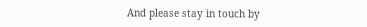And please stay in touch by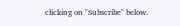clicking on "Subscribe" below.